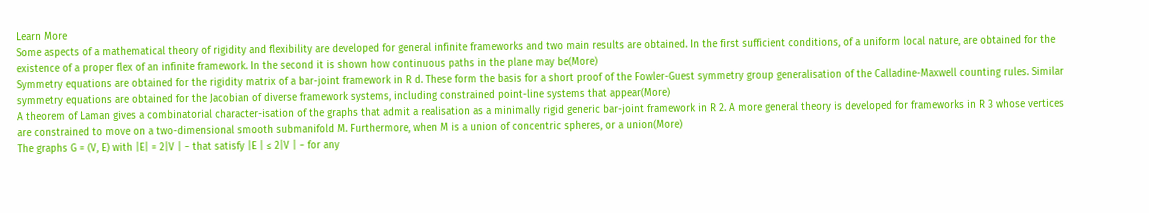Learn More
Some aspects of a mathematical theory of rigidity and flexibility are developed for general infinite frameworks and two main results are obtained. In the first sufficient conditions, of a uniform local nature, are obtained for the existence of a proper flex of an infinite framework. In the second it is shown how continuous paths in the plane may be(More)
Symmetry equations are obtained for the rigidity matrix of a bar-joint framework in R d. These form the basis for a short proof of the Fowler-Guest symmetry group generalisation of the Calladine-Maxwell counting rules. Similar symmetry equations are obtained for the Jacobian of diverse framework systems, including constrained point-line systems that appear(More)
A theorem of Laman gives a combinatorial character-isation of the graphs that admit a realisation as a minimally rigid generic bar-joint framework in R 2. A more general theory is developed for frameworks in R 3 whose vertices are constrained to move on a two-dimensional smooth submanifold M. Furthermore, when M is a union of concentric spheres, or a union(More)
The graphs G = (V, E) with |E| = 2|V | − that satisfy |E | ≤ 2|V | − for any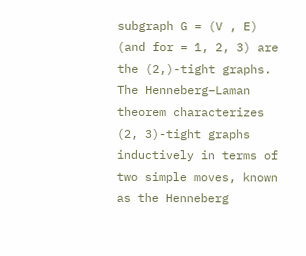subgraph G = (V , E) (and for = 1, 2, 3) are the (2,)-tight graphs. The Henneberg–Laman theorem characterizes (2, 3)-tight graphs inductively in terms of two simple moves, known as the Henneberg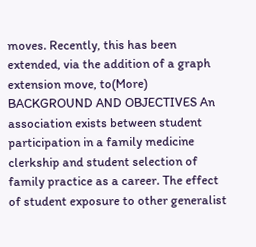moves. Recently, this has been extended, via the addition of a graph extension move, to(More)
BACKGROUND AND OBJECTIVES An association exists between student participation in a family medicine clerkship and student selection of family practice as a career. The effect of student exposure to other generalist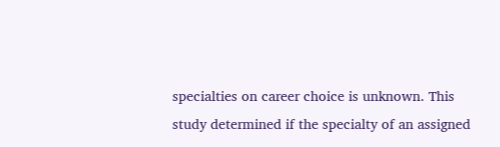specialties on career choice is unknown. This study determined if the specialty of an assigned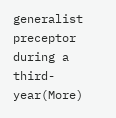generalist preceptor during a third-year(More)